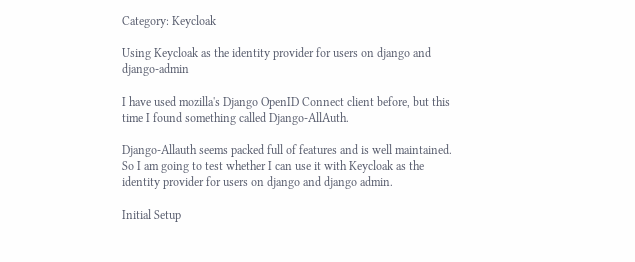Category: Keycloak

Using Keycloak as the identity provider for users on django and django-admin

I have used mozilla's Django OpenID Connect client before, but this time I found something called Django-AllAuth.

Django-Allauth seems packed full of features and is well maintained. So I am going to test whether I can use it with Keycloak as the identity provider for users on django and django admin.

Initial Setup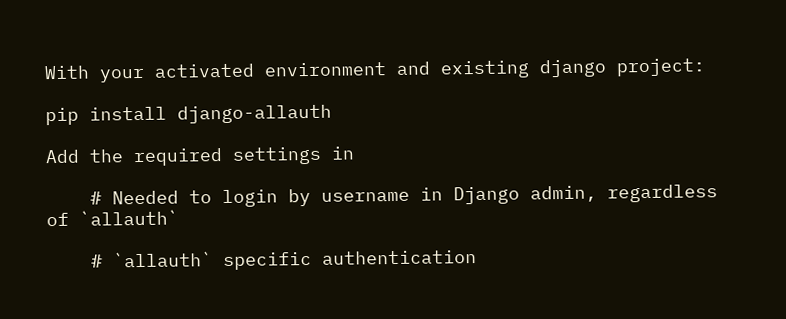With your activated environment and existing django project:

pip install django-allauth

Add the required settings in

    # Needed to login by username in Django admin, regardless of `allauth`

    # `allauth` specific authentication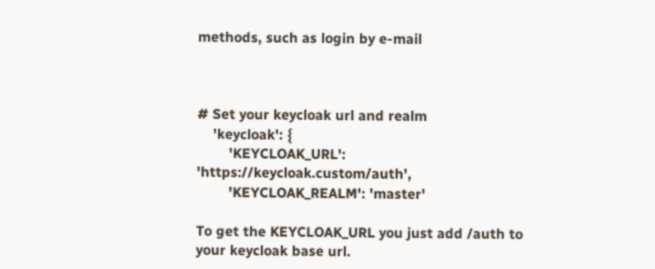methods, such as login by e-mail



# Set your keycloak url and realm
    'keycloak': {
        'KEYCLOAK_URL': 'https://keycloak.custom/auth',
        'KEYCLOAK_REALM': 'master'

To get the KEYCLOAK_URL you just add /auth to your keycloak base url.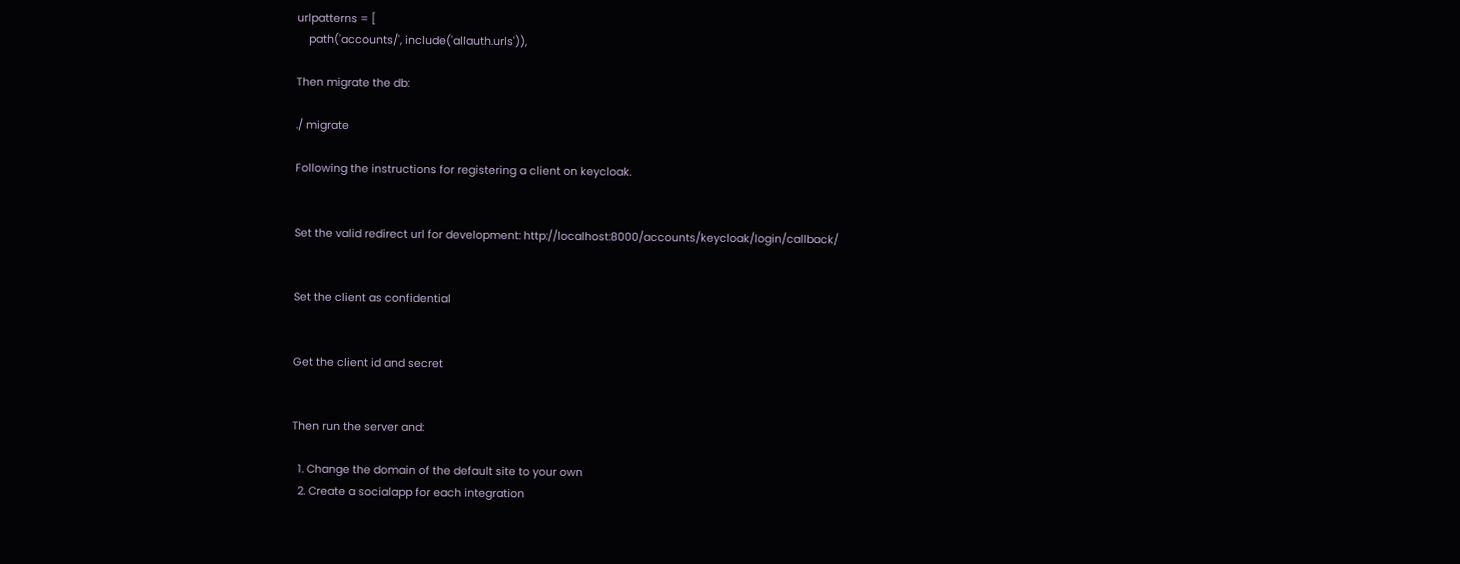urlpatterns = [
    path('accounts/', include('allauth.urls')),

Then migrate the db:

./ migrate

Following the instructions for registering a client on keycloak.


Set the valid redirect url for development: http://localhost:8000/accounts/keycloak/login/callback/


Set the client as confidential


Get the client id and secret


Then run the server and:

  1. Change the domain of the default site to your own
  2. Create a socialapp for each integration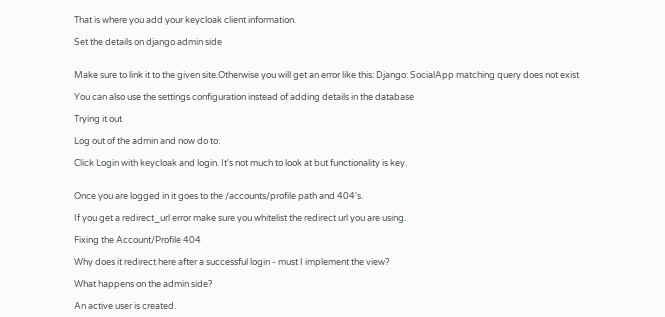That is where you add your keycloak client information.

Set the details on django admin side


Make sure to link it to the given site.Otherwise you will get an error like this: Django: SocialApp matching query does not exist

You can also use the settings configuration instead of adding details in the database

Trying it out

Log out of the admin and now do to:

Click Login with keycloak and login. It's not much to look at but functionality is key.


Once you are logged in it goes to the /accounts/profile path and 404's.

If you get a redirect_url error make sure you whitelist the redirect url you are using.

Fixing the Account/Profile 404

Why does it redirect here after a successful login - must I implement the view?

What happens on the admin side?

An active user is created.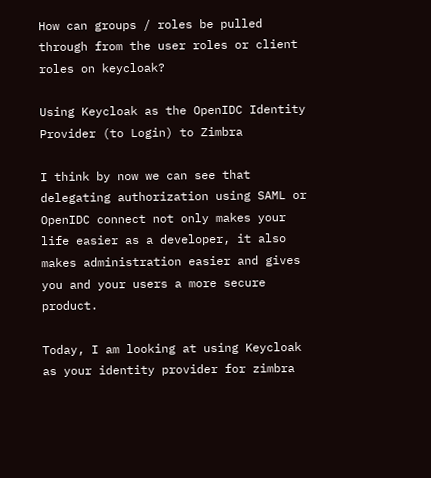How can groups / roles be pulled through from the user roles or client roles on keycloak?

Using Keycloak as the OpenIDC Identity Provider (to Login) to Zimbra

I think by now we can see that delegating authorization using SAML or OpenIDC connect not only makes your life easier as a developer, it also makes administration easier and gives you and your users a more secure product.

Today, I am looking at using Keycloak as your identity provider for zimbra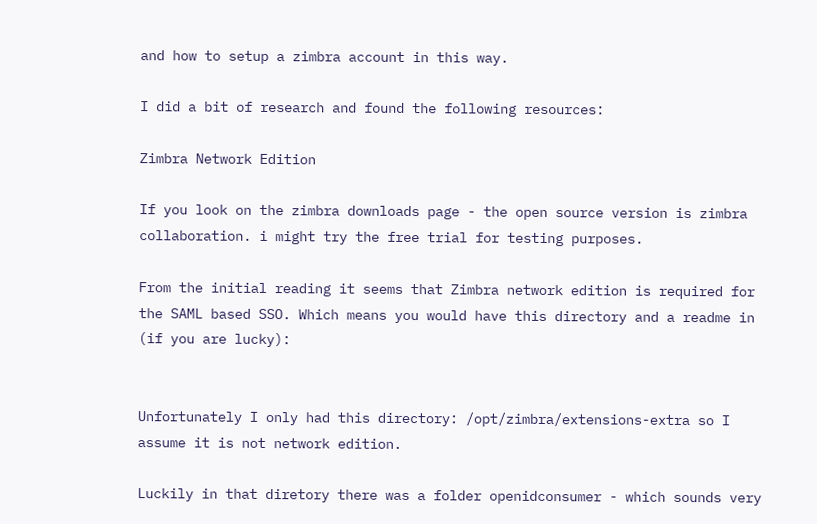and how to setup a zimbra account in this way.

I did a bit of research and found the following resources:

Zimbra Network Edition

If you look on the zimbra downloads page - the open source version is zimbra collaboration. i might try the free trial for testing purposes.

From the initial reading it seems that Zimbra network edition is required for the SAML based SSO. Which means you would have this directory and a readme in (if you are lucky):


Unfortunately I only had this directory: /opt/zimbra/extensions-extra so I assume it is not network edition.

Luckily in that diretory there was a folder openidconsumer - which sounds very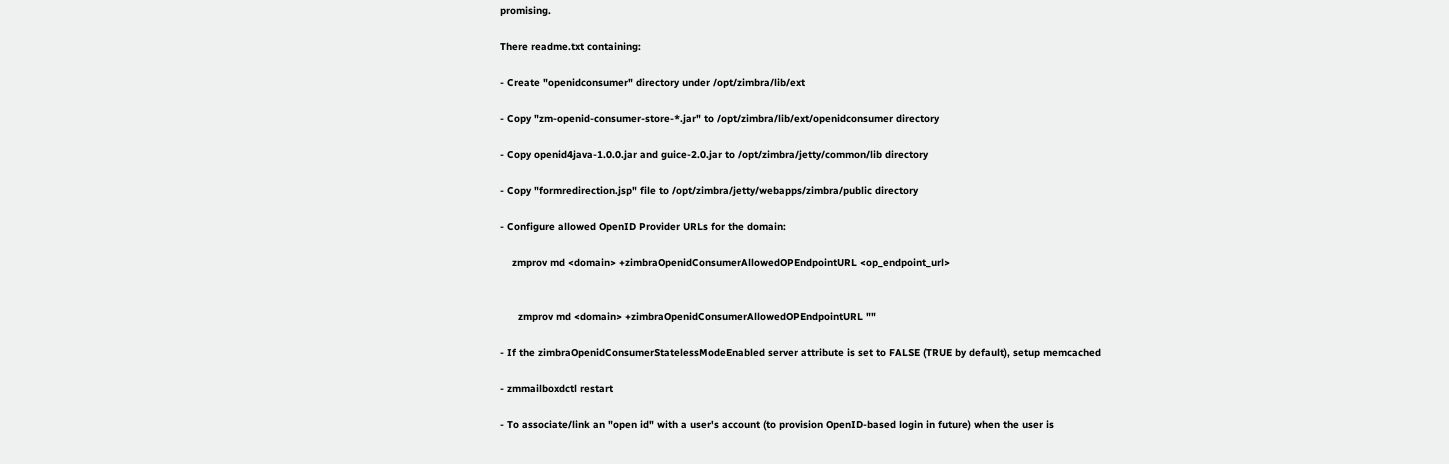promising.

There readme.txt containing:

- Create "openidconsumer" directory under /opt/zimbra/lib/ext

- Copy "zm-openid-consumer-store-*.jar" to /opt/zimbra/lib/ext/openidconsumer directory

- Copy openid4java-1.0.0.jar and guice-2.0.jar to /opt/zimbra/jetty/common/lib directory

- Copy "formredirection.jsp" file to /opt/zimbra/jetty/webapps/zimbra/public directory

- Configure allowed OpenID Provider URLs for the domain:

    zmprov md <domain> +zimbraOpenidConsumerAllowedOPEndpointURL <op_endpoint_url>


      zmprov md <domain> +zimbraOpenidConsumerAllowedOPEndpointURL ""

- If the zimbraOpenidConsumerStatelessModeEnabled server attribute is set to FALSE (TRUE by default), setup memcached

- zmmailboxdctl restart

- To associate/link an "open id" with a user's account (to provision OpenID-based login in future) when the user is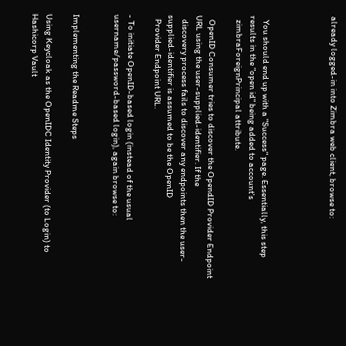already logged-in into Zimbra web client, browse to:




  You should end up with a "Success" page. Essentially, this step results in the "open id" being added to account's
  zimbraForeignPrincipal attribute.

  OpenID Consumer tries to discover the OpendID Provider Endpoint URL using the user-supplied-identifier. If the
  discovery process fails to discover any endpoints then the user-supplied-identifier is assumed to be the OpenID
  Provider Endpoint URL.

- To initiate OpenID-based login (instead of the usual username/password-based login), again browse to:


Implementing the Readme Steps

Using Keycloak as the OpenIDC Identity Provider (to Login) to Hashicorp Vault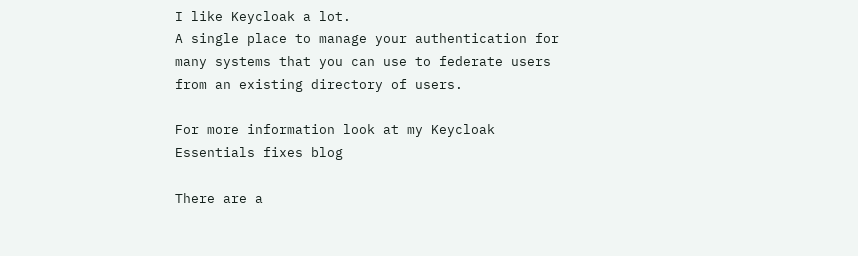I like Keycloak a lot.
A single place to manage your authentication for many systems that you can use to federate users from an existing directory of users.

For more information look at my Keycloak Essentials fixes blog

There are a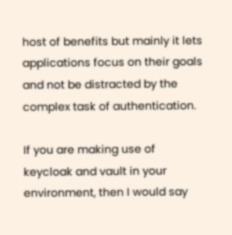host of benefits but mainly it lets applications focus on their goals and not be distracted by the complex task of authentication.

If you are making use of keycloak and vault in your environment, then I would say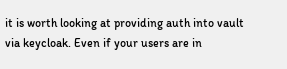it is worth looking at providing auth into vault via keycloak. Even if your users are in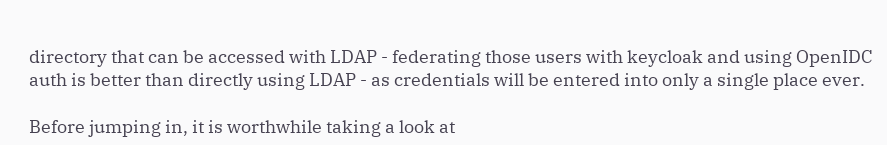directory that can be accessed with LDAP - federating those users with keycloak and using OpenIDC auth is better than directly using LDAP - as credentials will be entered into only a single place ever.

Before jumping in, it is worthwhile taking a look at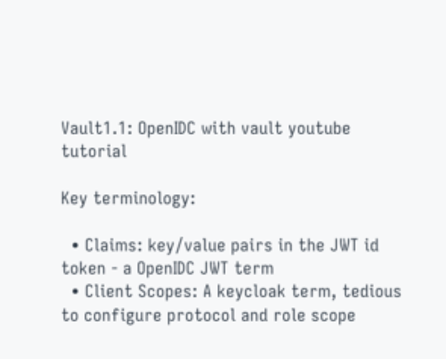Vault1.1: OpenIDC with vault youtube tutorial

Key terminology:

  • Claims: key/value pairs in the JWT id token - a OpenIDC JWT term
  • Client Scopes: A keycloak term, tedious to configure protocol and role scope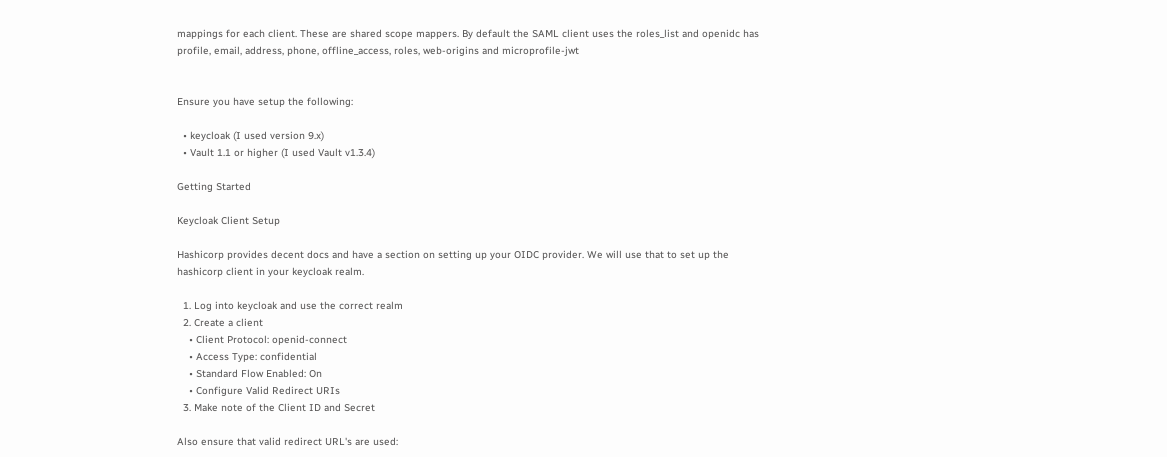mappings for each client. These are shared scope mappers. By default the SAML client uses the roles_list and openidc has profile, email, address, phone, offline_access, roles, web-origins and microprofile-jwt


Ensure you have setup the following:

  • keycloak (I used version 9.x)
  • Vault 1.1 or higher (I used Vault v1.3.4)

Getting Started

Keycloak Client Setup

Hashicorp provides decent docs and have a section on setting up your OIDC provider. We will use that to set up the hashicorp client in your keycloak realm.

  1. Log into keycloak and use the correct realm
  2. Create a client
    • Client Protocol: openid-connect
    • Access Type: confidential
    • Standard Flow Enabled: On
    • Configure Valid Redirect URIs
  3. Make note of the Client ID and Secret

Also ensure that valid redirect URL's are used: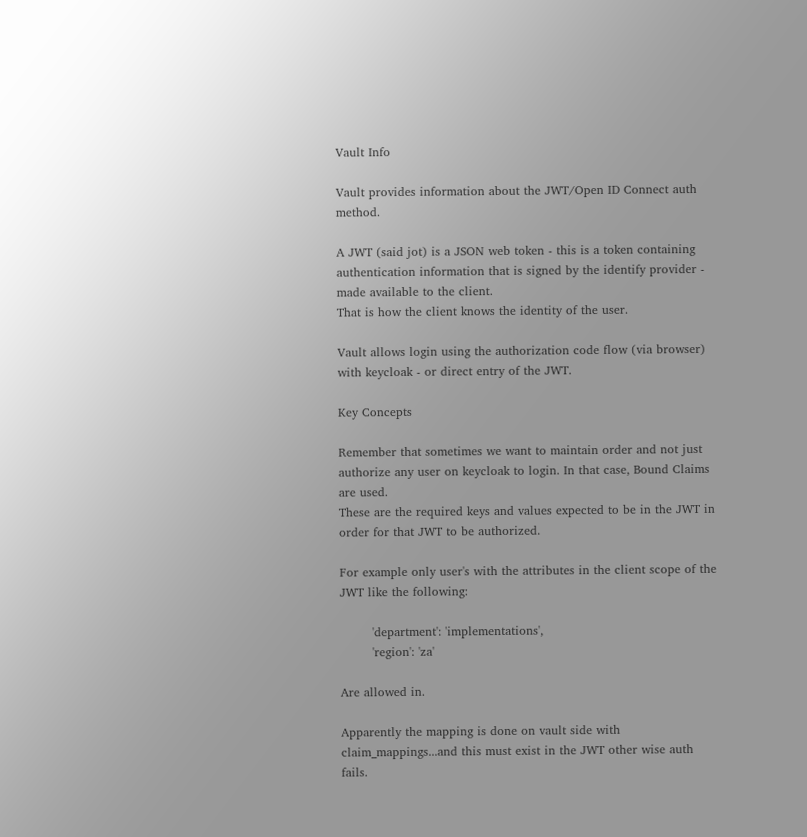Vault Info

Vault provides information about the JWT/Open ID Connect auth method.

A JWT (said jot) is a JSON web token - this is a token containing authentication information that is signed by the identify provider - made available to the client.
That is how the client knows the identity of the user.

Vault allows login using the authorization code flow (via browser) with keycloak - or direct entry of the JWT.

Key Concepts

Remember that sometimes we want to maintain order and not just authorize any user on keycloak to login. In that case, Bound Claims are used.
These are the required keys and values expected to be in the JWT in order for that JWT to be authorized.

For example only user's with the attributes in the client scope of the JWT like the following:

        'department': 'implementations',
        'region': 'za'

Are allowed in.

Apparently the mapping is done on vault side with claim_mappings...and this must exist in the JWT other wise auth fails.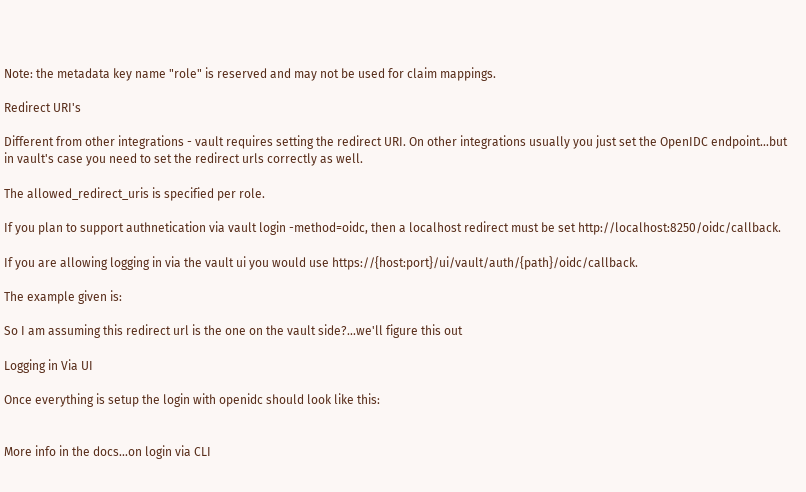Note: the metadata key name "role" is reserved and may not be used for claim mappings.

Redirect URI's

Different from other integrations - vault requires setting the redirect URI. On other integrations usually you just set the OpenIDC endpoint...but in vault's case you need to set the redirect urls correctly as well.

The allowed_redirect_uris is specified per role.

If you plan to support authnetication via vault login -method=oidc, then a localhost redirect must be set http://localhost:8250/oidc/callback.

If you are allowing logging in via the vault ui you would use https://{host:port}/ui/vault/auth/{path}/oidc/callback.

The example given is:

So I am assuming this redirect url is the one on the vault side?...we'll figure this out

Logging in Via UI

Once everything is setup the login with openidc should look like this:


More info in the docs...on login via CLI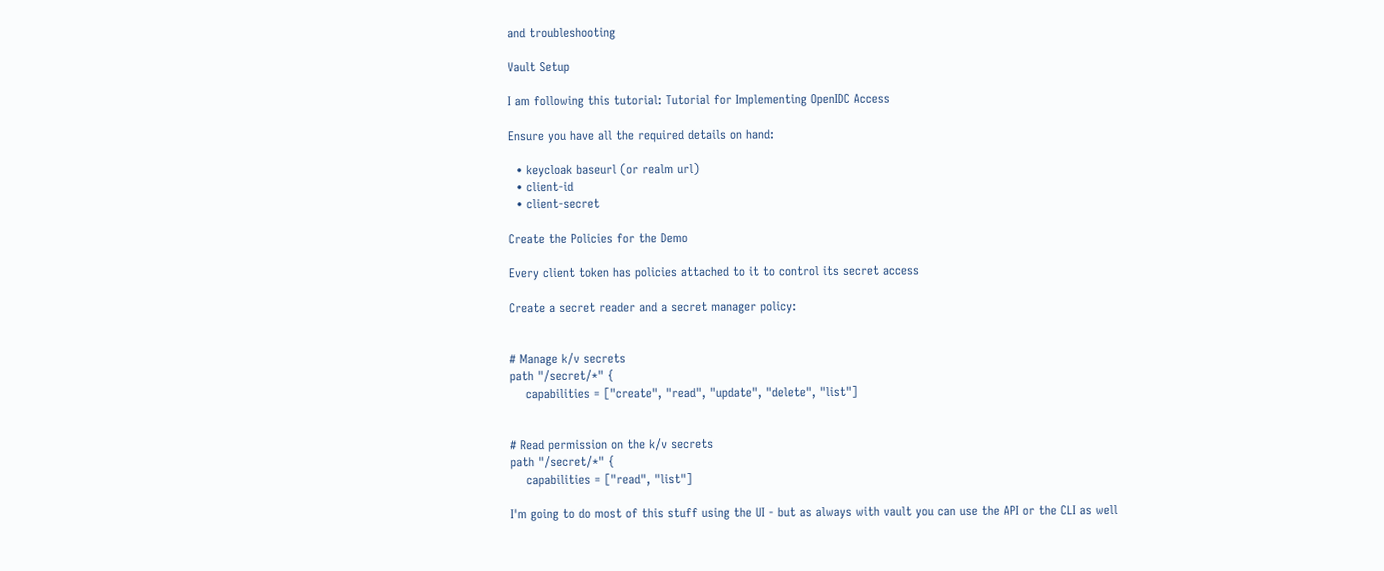and troubleshooting

Vault Setup

I am following this tutorial: Tutorial for Implementing OpenIDC Access

Ensure you have all the required details on hand:

  • keycloak baseurl (or realm url)
  • client-id
  • client-secret

Create the Policies for the Demo

Every client token has policies attached to it to control its secret access

Create a secret reader and a secret manager policy:


# Manage k/v secrets
path "/secret/*" {
    capabilities = ["create", "read", "update", "delete", "list"]


# Read permission on the k/v secrets
path "/secret/*" {
    capabilities = ["read", "list"]

I'm going to do most of this stuff using the UI - but as always with vault you can use the API or the CLI as well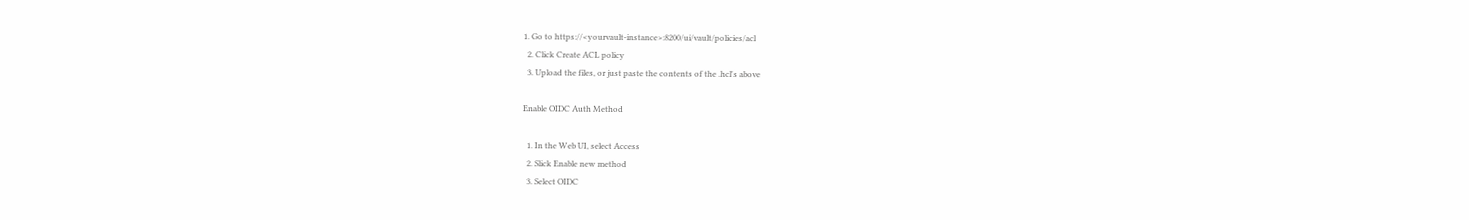1. Go to https://<yourvault-instance>:8200/ui/vault/policies/acl
  2. Click Create ACL policy
  3. Upload the files, or just paste the contents of the .hcl's above

Enable OIDC Auth Method

  1. In the Web UI, select Access
  2. Slick Enable new method
  3. Select OIDC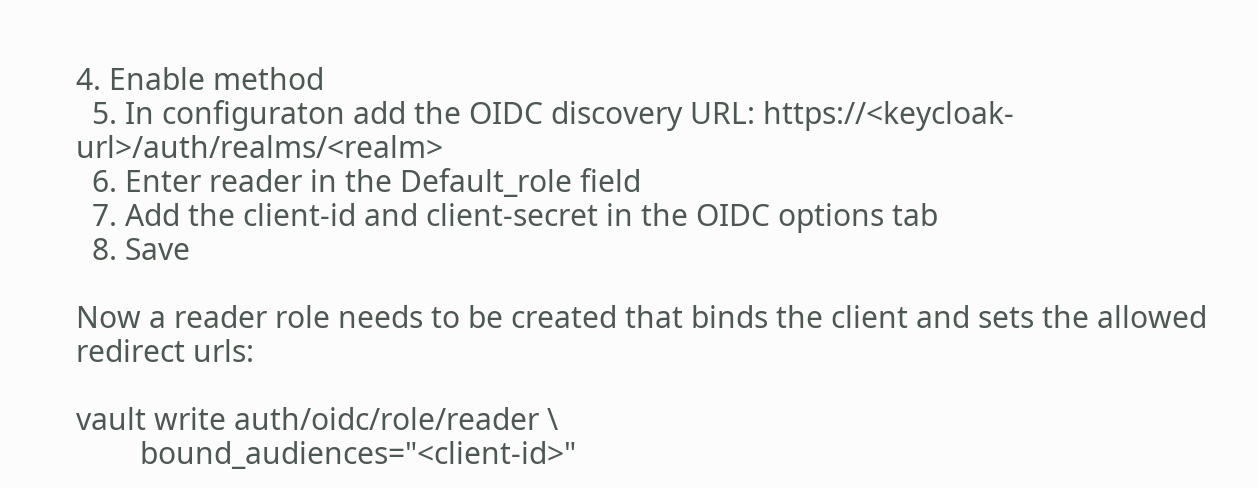4. Enable method
  5. In configuraton add the OIDC discovery URL: https://<keycloak-url>/auth/realms/<realm>
  6. Enter reader in the Default_role field
  7. Add the client-id and client-secret in the OIDC options tab
  8. Save

Now a reader role needs to be created that binds the client and sets the allowed redirect urls:

vault write auth/oidc/role/reader \
        bound_audiences="<client-id>"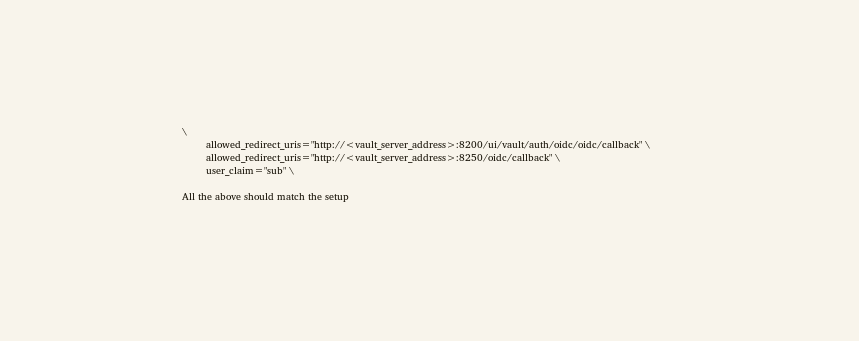\
        allowed_redirect_uris="http://<vault_server_address>:8200/ui/vault/auth/oidc/oidc/callback" \
        allowed_redirect_uris="http://<vault_server_address>:8250/oidc/callback" \
        user_claim="sub" \

All the above should match the setup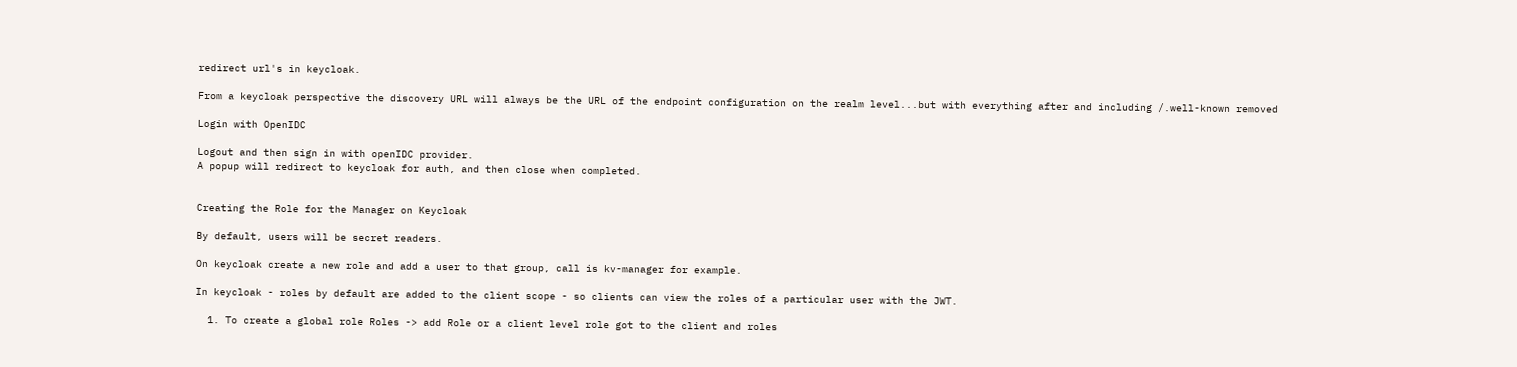redirect url's in keycloak.

From a keycloak perspective the discovery URL will always be the URL of the endpoint configuration on the realm level...but with everything after and including /.well-known removed

Login with OpenIDC

Logout and then sign in with openIDC provider.
A popup will redirect to keycloak for auth, and then close when completed.


Creating the Role for the Manager on Keycloak

By default, users will be secret readers.

On keycloak create a new role and add a user to that group, call is kv-manager for example.

In keycloak - roles by default are added to the client scope - so clients can view the roles of a particular user with the JWT.

  1. To create a global role Roles -> add Role or a client level role got to the client and roles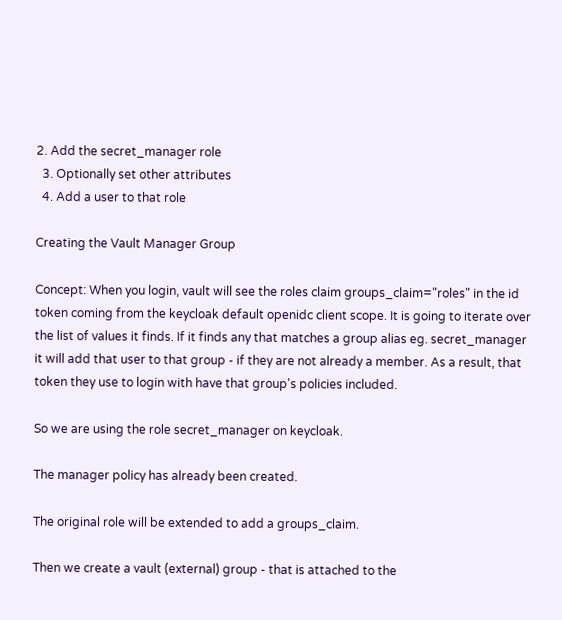2. Add the secret_manager role
  3. Optionally set other attributes
  4. Add a user to that role

Creating the Vault Manager Group

Concept: When you login, vault will see the roles claim groups_claim="roles" in the id token coming from the keycloak default openidc client scope. It is going to iterate over the list of values it finds. If it finds any that matches a group alias eg. secret_manager it will add that user to that group - if they are not already a member. As a result, that token they use to login with have that group's policies included.

So we are using the role secret_manager on keycloak.

The manager policy has already been created.

The original role will be extended to add a groups_claim.

Then we create a vault (external) group - that is attached to the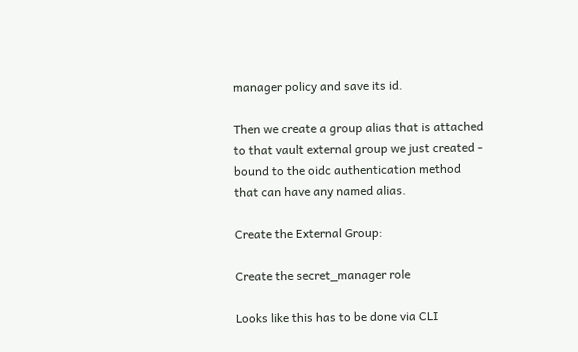manager policy and save its id.

Then we create a group alias that is attached to that vault external group we just created - bound to the oidc authentication method that can have any named alias.

Create the External Group:

Create the secret_manager role

Looks like this has to be done via CLI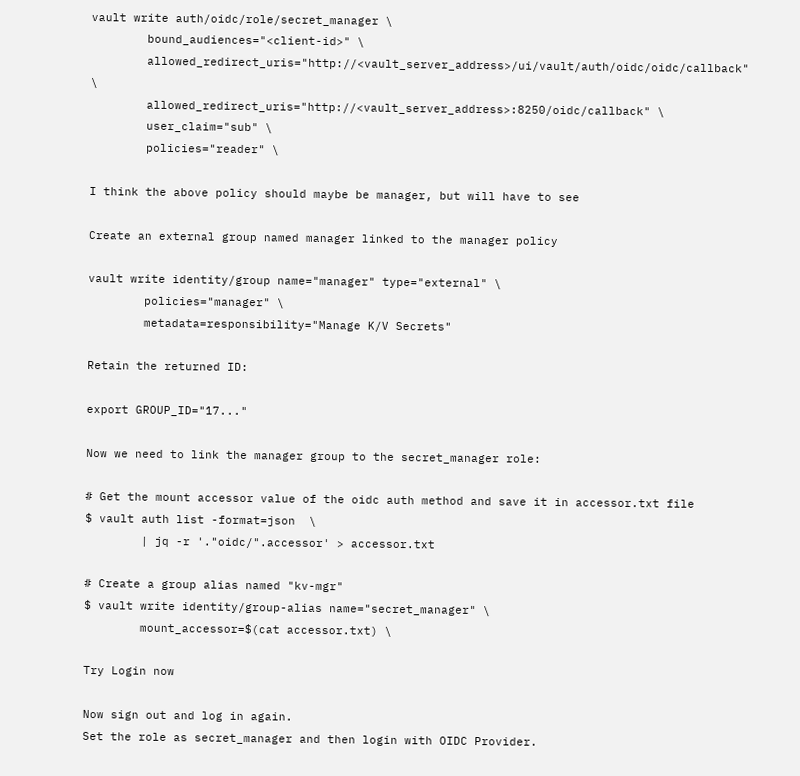vault write auth/oidc/role/secret_manager \
        bound_audiences="<client-id>" \
        allowed_redirect_uris="http://<vault_server_address>/ui/vault/auth/oidc/oidc/callback" \
        allowed_redirect_uris="http://<vault_server_address>:8250/oidc/callback" \
        user_claim="sub" \
        policies="reader" \

I think the above policy should maybe be manager, but will have to see

Create an external group named manager linked to the manager policy

vault write identity/group name="manager" type="external" \
        policies="manager" \
        metadata=responsibility="Manage K/V Secrets"

Retain the returned ID:

export GROUP_ID="17..."

Now we need to link the manager group to the secret_manager role:

# Get the mount accessor value of the oidc auth method and save it in accessor.txt file
$ vault auth list -format=json  \
        | jq -r '."oidc/".accessor' > accessor.txt

# Create a group alias named "kv-mgr"
$ vault write identity/group-alias name="secret_manager" \
        mount_accessor=$(cat accessor.txt) \

Try Login now

Now sign out and log in again.
Set the role as secret_manager and then login with OIDC Provider.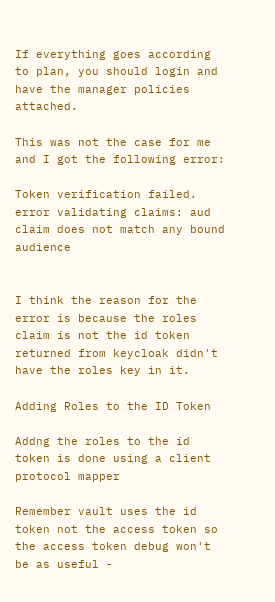If everything goes according to plan, you should login and have the manager policies attached.

This was not the case for me and I got the following error:

Token verification failed. error validating claims: aud claim does not match any bound audience


I think the reason for the error is because the roles claim is not the id token returned from keycloak didn't have the roles key in it.

Adding Roles to the ID Token

Addng the roles to the id token is done using a client protocol mapper

Remember vault uses the id token not the access token so the access token debug won't be as useful -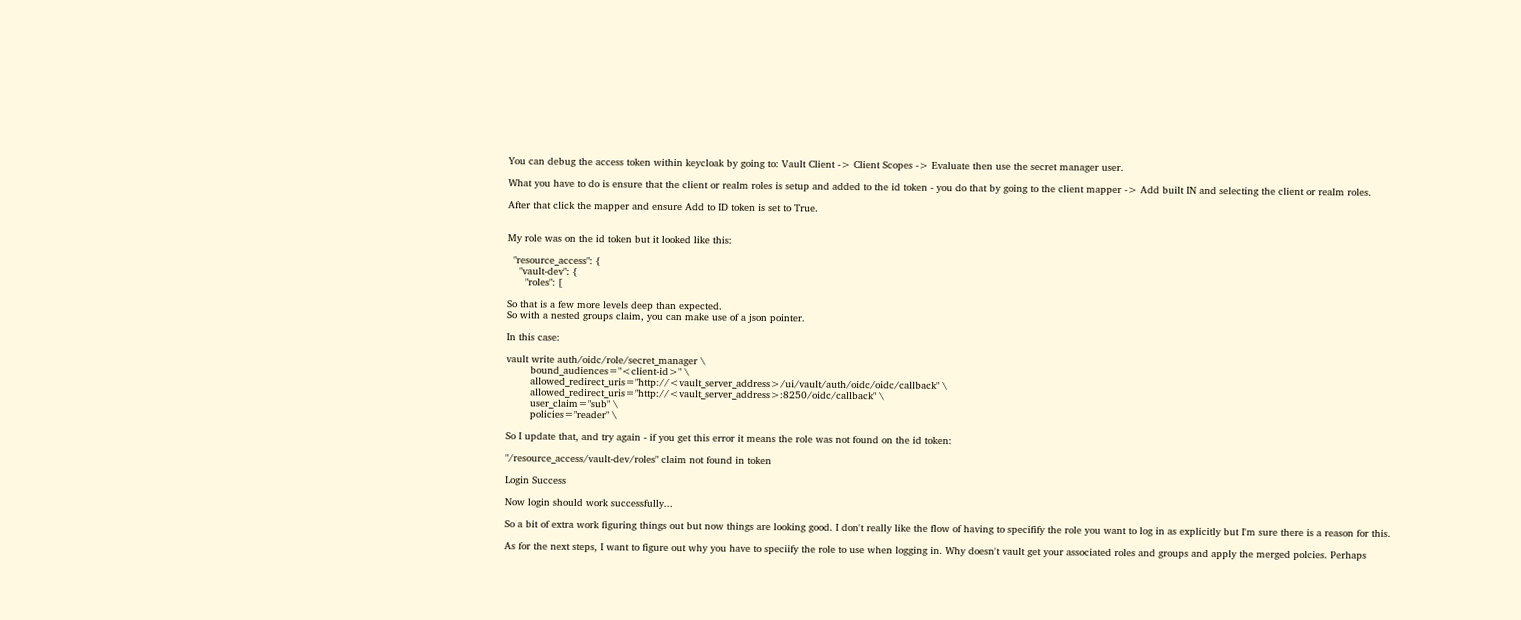You can debug the access token within keycloak by going to: Vault Client -> Client Scopes -> Evaluate then use the secret manager user.

What you have to do is ensure that the client or realm roles is setup and added to the id token - you do that by going to the client mapper -> Add built IN and selecting the client or realm roles.

After that click the mapper and ensure Add to ID token is set to True.


My role was on the id token but it looked like this:

  "resource_access": {
    "vault-dev": {
      "roles": [

So that is a few more levels deep than expected.
So with a nested groups claim, you can make use of a json pointer.

In this case:

vault write auth/oidc/role/secret_manager \
        bound_audiences="<client-id>" \
        allowed_redirect_uris="http://<vault_server_address>/ui/vault/auth/oidc/oidc/callback" \
        allowed_redirect_uris="http://<vault_server_address>:8250/oidc/callback" \
        user_claim="sub" \
        policies="reader" \

So I update that, and try again - if you get this error it means the role was not found on the id token:

"/resource_access/vault-dev/roles" claim not found in token

Login Success

Now login should work successfully...

So a bit of extra work figuring things out but now things are looking good. I don't really like the flow of having to specifify the role you want to log in as explicitly but I'm sure there is a reason for this.

As for the next steps, I want to figure out why you have to speciify the role to use when logging in. Why doesn't vault get your associated roles and groups and apply the merged polcies. Perhaps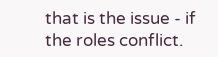that is the issue - if the roles conflict.